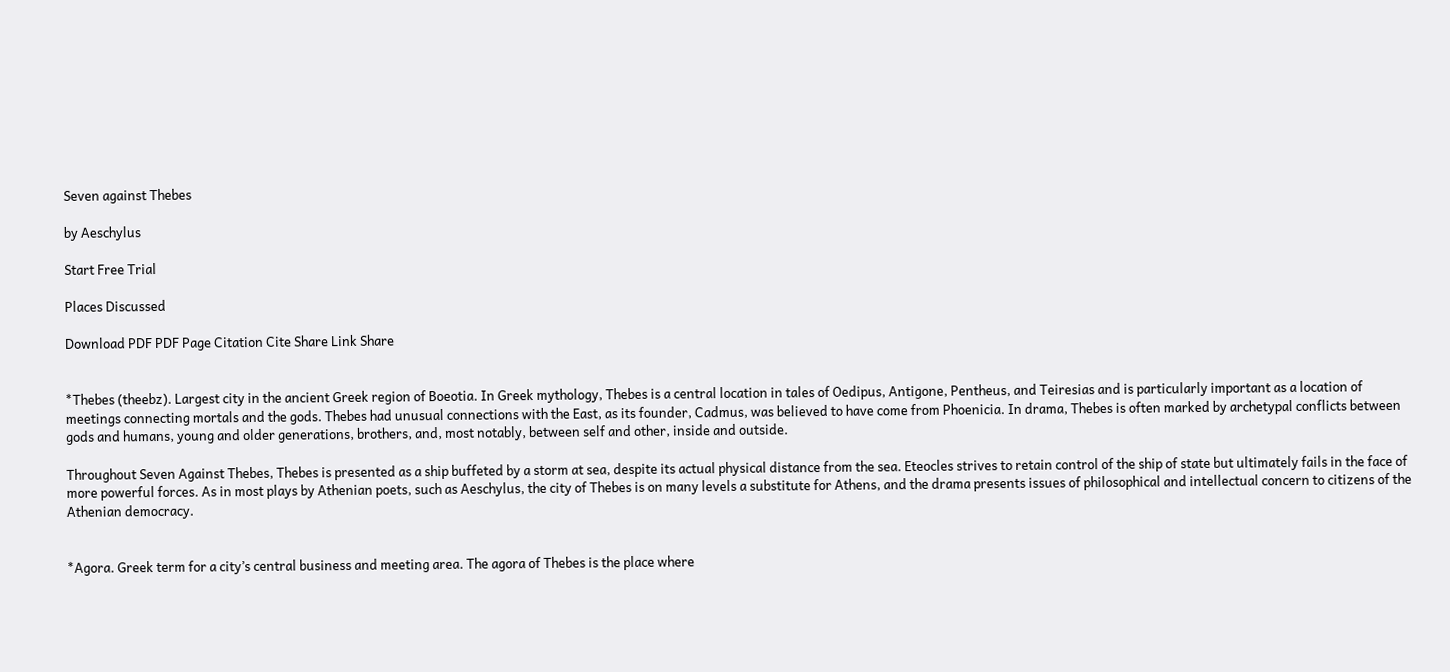Seven against Thebes

by Aeschylus

Start Free Trial

Places Discussed

Download PDF PDF Page Citation Cite Share Link Share


*Thebes (theebz). Largest city in the ancient Greek region of Boeotia. In Greek mythology, Thebes is a central location in tales of Oedipus, Antigone, Pentheus, and Teiresias and is particularly important as a location of meetings connecting mortals and the gods. Thebes had unusual connections with the East, as its founder, Cadmus, was believed to have come from Phoenicia. In drama, Thebes is often marked by archetypal conflicts between gods and humans, young and older generations, brothers, and, most notably, between self and other, inside and outside.

Throughout Seven Against Thebes, Thebes is presented as a ship buffeted by a storm at sea, despite its actual physical distance from the sea. Eteocles strives to retain control of the ship of state but ultimately fails in the face of more powerful forces. As in most plays by Athenian poets, such as Aeschylus, the city of Thebes is on many levels a substitute for Athens, and the drama presents issues of philosophical and intellectual concern to citizens of the Athenian democracy.


*Agora. Greek term for a city’s central business and meeting area. The agora of Thebes is the place where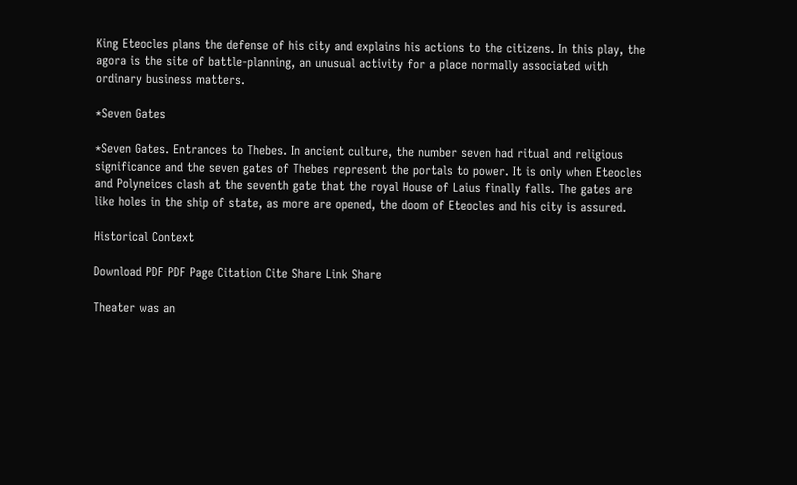King Eteocles plans the defense of his city and explains his actions to the citizens. In this play, the agora is the site of battle-planning, an unusual activity for a place normally associated with ordinary business matters.

*Seven Gates

*Seven Gates. Entrances to Thebes. In ancient culture, the number seven had ritual and religious significance and the seven gates of Thebes represent the portals to power. It is only when Eteocles and Polyneices clash at the seventh gate that the royal House of Laius finally falls. The gates are like holes in the ship of state, as more are opened, the doom of Eteocles and his city is assured.

Historical Context

Download PDF PDF Page Citation Cite Share Link Share

Theater was an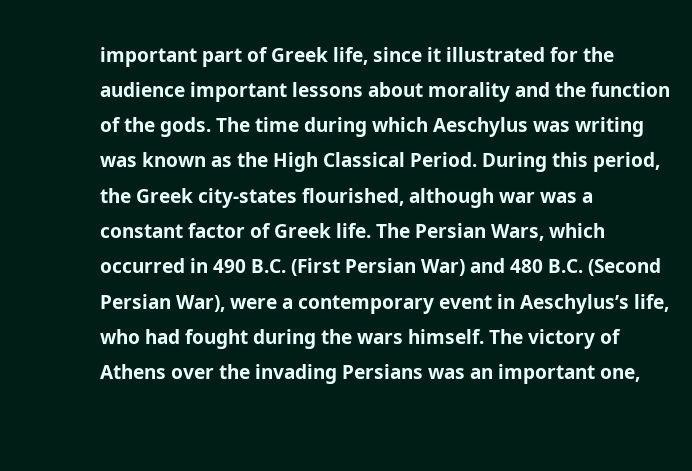important part of Greek life, since it illustrated for the audience important lessons about morality and the function of the gods. The time during which Aeschylus was writing was known as the High Classical Period. During this period, the Greek city-states flourished, although war was a constant factor of Greek life. The Persian Wars, which occurred in 490 B.C. (First Persian War) and 480 B.C. (Second Persian War), were a contemporary event in Aeschylus’s life, who had fought during the wars himself. The victory of Athens over the invading Persians was an important one,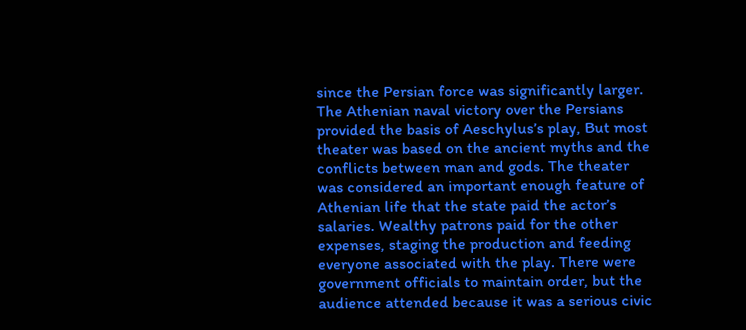since the Persian force was significantly larger. The Athenian naval victory over the Persians provided the basis of Aeschylus’s play, But most theater was based on the ancient myths and the conflicts between man and gods. The theater was considered an important enough feature of Athenian life that the state paid the actor’s salaries. Wealthy patrons paid for the other expenses, staging the production and feeding everyone associated with the play. There were government officials to maintain order, but the audience attended because it was a serious civic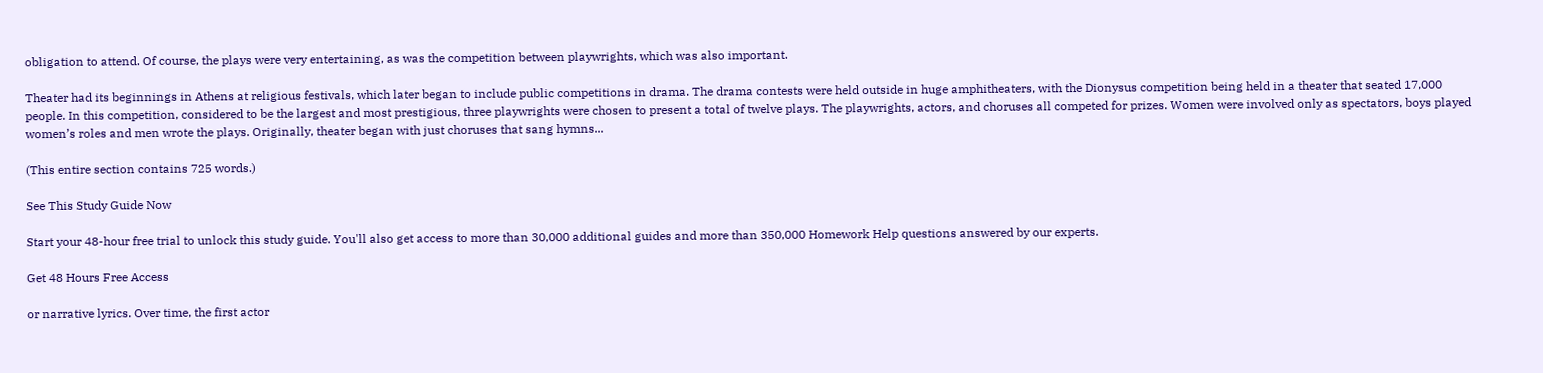obligation to attend. Of course, the plays were very entertaining, as was the competition between playwrights, which was also important.

Theater had its beginnings in Athens at religious festivals, which later began to include public competitions in drama. The drama contests were held outside in huge amphitheaters, with the Dionysus competition being held in a theater that seated 17,000 people. In this competition, considered to be the largest and most prestigious, three playwrights were chosen to present a total of twelve plays. The playwrights, actors, and choruses all competed for prizes. Women were involved only as spectators, boys played women’s roles and men wrote the plays. Originally, theater began with just choruses that sang hymns...

(This entire section contains 725 words.)

See This Study Guide Now

Start your 48-hour free trial to unlock this study guide. You'll also get access to more than 30,000 additional guides and more than 350,000 Homework Help questions answered by our experts.

Get 48 Hours Free Access

or narrative lyrics. Over time, the first actor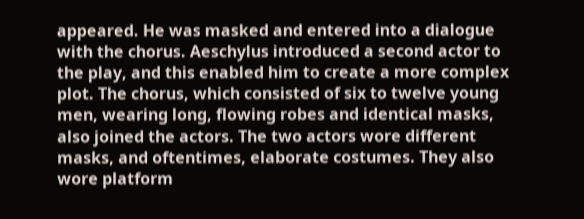appeared. He was masked and entered into a dialogue with the chorus. Aeschylus introduced a second actor to the play, and this enabled him to create a more complex plot. The chorus, which consisted of six to twelve young men, wearing long, flowing robes and identical masks, also joined the actors. The two actors wore different masks, and oftentimes, elaborate costumes. They also wore platform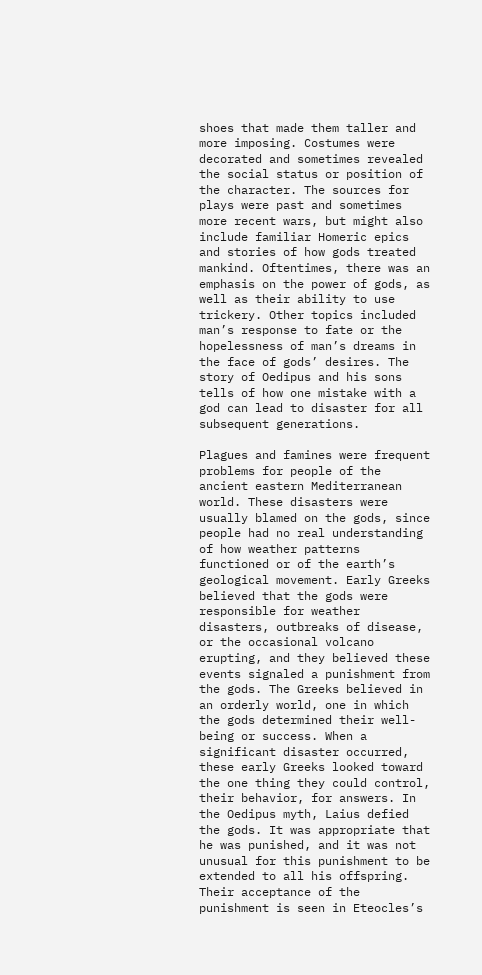shoes that made them taller and more imposing. Costumes were decorated and sometimes revealed the social status or position of the character. The sources for plays were past and sometimes more recent wars, but might also include familiar Homeric epics and stories of how gods treated mankind. Oftentimes, there was an emphasis on the power of gods, as well as their ability to use trickery. Other topics included man’s response to fate or the hopelessness of man’s dreams in the face of gods’ desires. The story of Oedipus and his sons tells of how one mistake with a god can lead to disaster for all subsequent generations.

Plagues and famines were frequent problems for people of the ancient eastern Mediterranean world. These disasters were usually blamed on the gods, since people had no real understanding of how weather patterns functioned or of the earth’s geological movement. Early Greeks believed that the gods were responsible for weather disasters, outbreaks of disease, or the occasional volcano erupting, and they believed these events signaled a punishment from the gods. The Greeks believed in an orderly world, one in which the gods determined their well-being or success. When a significant disaster occurred, these early Greeks looked toward the one thing they could control, their behavior, for answers. In the Oedipus myth, Laius defied the gods. It was appropriate that he was punished, and it was not unusual for this punishment to be extended to all his offspring. Their acceptance of the punishment is seen in Eteocles’s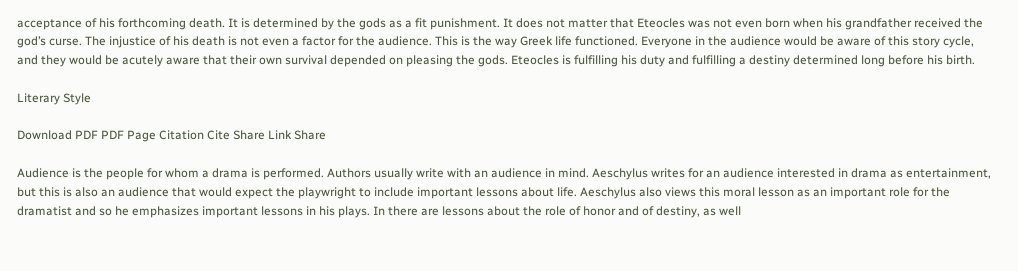acceptance of his forthcoming death. It is determined by the gods as a fit punishment. It does not matter that Eteocles was not even born when his grandfather received the god’s curse. The injustice of his death is not even a factor for the audience. This is the way Greek life functioned. Everyone in the audience would be aware of this story cycle, and they would be acutely aware that their own survival depended on pleasing the gods. Eteocles is fulfilling his duty and fulfilling a destiny determined long before his birth.

Literary Style

Download PDF PDF Page Citation Cite Share Link Share

Audience is the people for whom a drama is performed. Authors usually write with an audience in mind. Aeschylus writes for an audience interested in drama as entertainment, but this is also an audience that would expect the playwright to include important lessons about life. Aeschylus also views this moral lesson as an important role for the dramatist and so he emphasizes important lessons in his plays. In there are lessons about the role of honor and of destiny, as well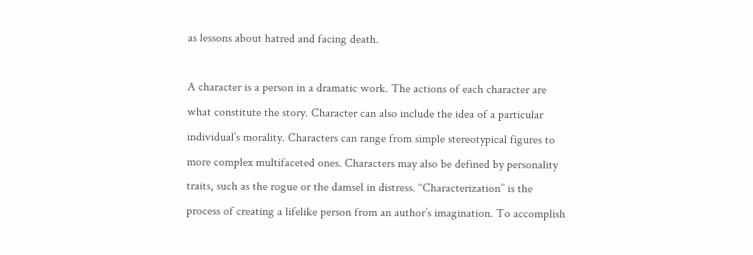as lessons about hatred and facing death.

A character is a person in a dramatic work. The actions of each character are what constitute the story. Character can also include the idea of a particular individual’s morality. Characters can range from simple stereotypical figures to more complex multifaceted ones. Characters may also be defined by personality traits, such as the rogue or the damsel in distress. ‘‘Characterization’’ is the process of creating a lifelike person from an author’s imagination. To accomplish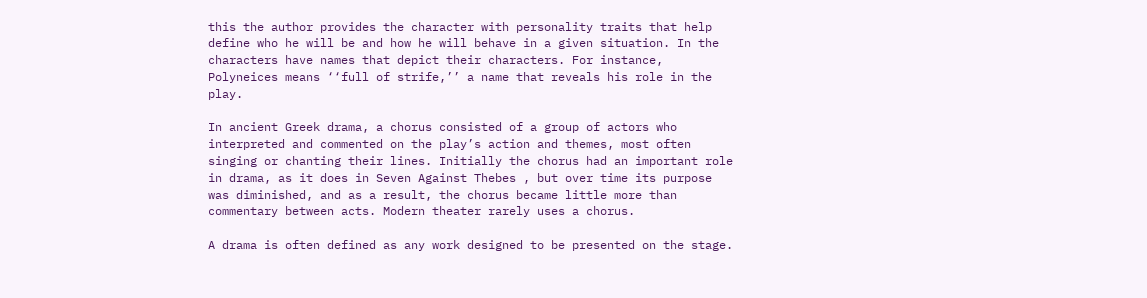this the author provides the character with personality traits that help define who he will be and how he will behave in a given situation. In the characters have names that depict their characters. For instance, Polyneices means ‘‘full of strife,’’ a name that reveals his role in the play.

In ancient Greek drama, a chorus consisted of a group of actors who interpreted and commented on the play’s action and themes, most often singing or chanting their lines. Initially the chorus had an important role in drama, as it does in Seven Against Thebes , but over time its purpose was diminished, and as a result, the chorus became little more than commentary between acts. Modern theater rarely uses a chorus.

A drama is often defined as any work designed to be presented on the stage.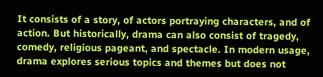It consists of a story, of actors portraying characters, and of action. But historically, drama can also consist of tragedy, comedy, religious pageant, and spectacle. In modern usage, drama explores serious topics and themes but does not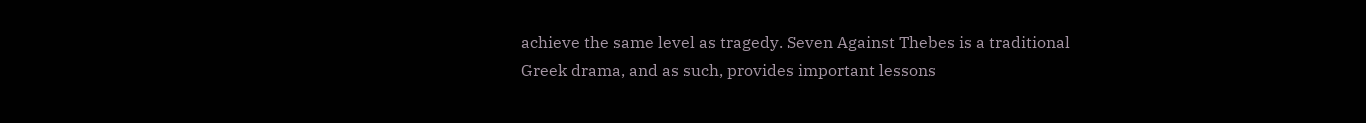achieve the same level as tragedy. Seven Against Thebes is a traditional Greek drama, and as such, provides important lessons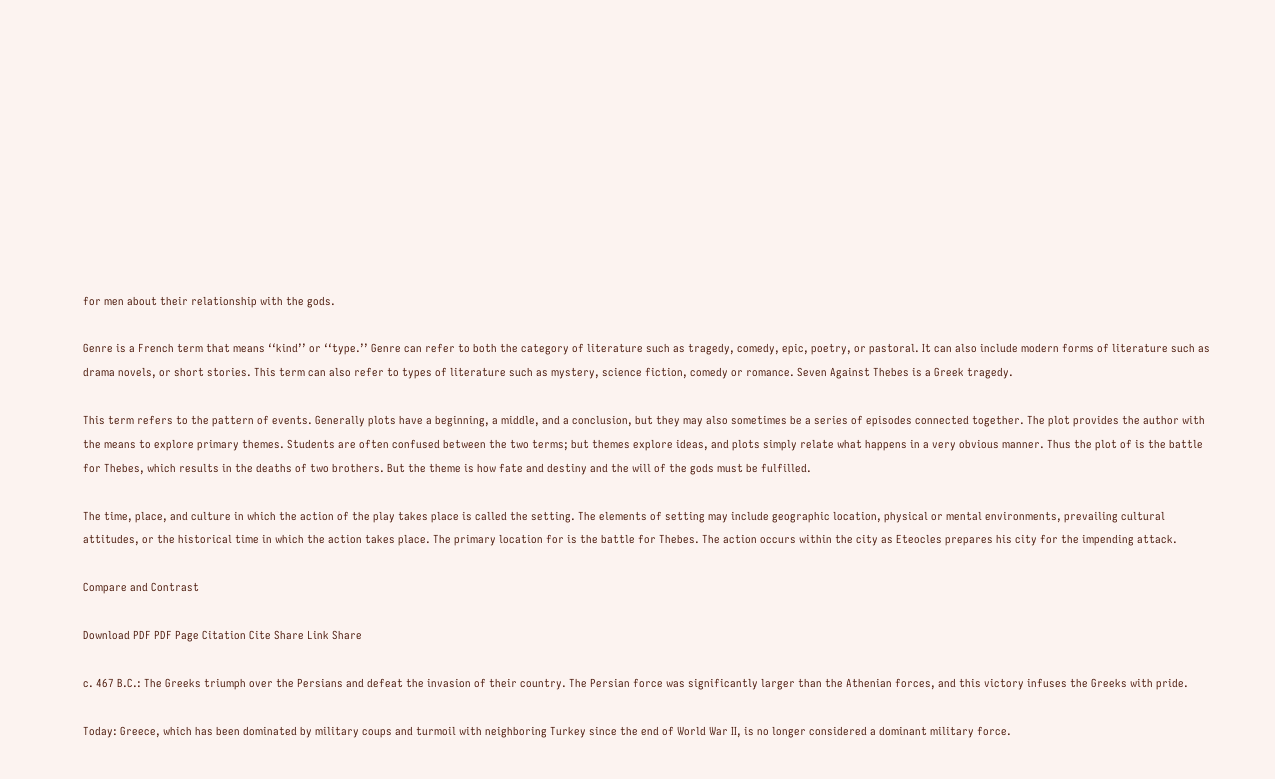for men about their relationship with the gods.

Genre is a French term that means ‘‘kind’’ or ‘‘type.’’ Genre can refer to both the category of literature such as tragedy, comedy, epic, poetry, or pastoral. It can also include modern forms of literature such as drama novels, or short stories. This term can also refer to types of literature such as mystery, science fiction, comedy or romance. Seven Against Thebes is a Greek tragedy.

This term refers to the pattern of events. Generally plots have a beginning, a middle, and a conclusion, but they may also sometimes be a series of episodes connected together. The plot provides the author with the means to explore primary themes. Students are often confused between the two terms; but themes explore ideas, and plots simply relate what happens in a very obvious manner. Thus the plot of is the battle for Thebes, which results in the deaths of two brothers. But the theme is how fate and destiny and the will of the gods must be fulfilled.

The time, place, and culture in which the action of the play takes place is called the setting. The elements of setting may include geographic location, physical or mental environments, prevailing cultural attitudes, or the historical time in which the action takes place. The primary location for is the battle for Thebes. The action occurs within the city as Eteocles prepares his city for the impending attack.

Compare and Contrast

Download PDF PDF Page Citation Cite Share Link Share

c. 467 B.C.: The Greeks triumph over the Persians and defeat the invasion of their country. The Persian force was significantly larger than the Athenian forces, and this victory infuses the Greeks with pride.

Today: Greece, which has been dominated by military coups and turmoil with neighboring Turkey since the end of World War II, is no longer considered a dominant military force.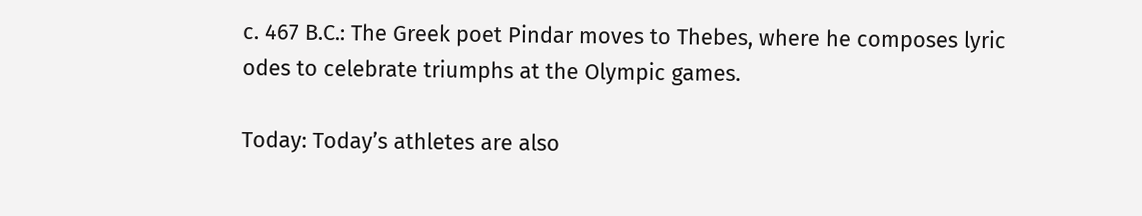c. 467 B.C.: The Greek poet Pindar moves to Thebes, where he composes lyric odes to celebrate triumphs at the Olympic games.

Today: Today’s athletes are also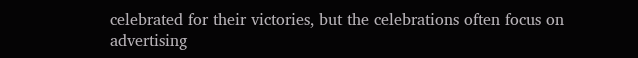celebrated for their victories, but the celebrations often focus on advertising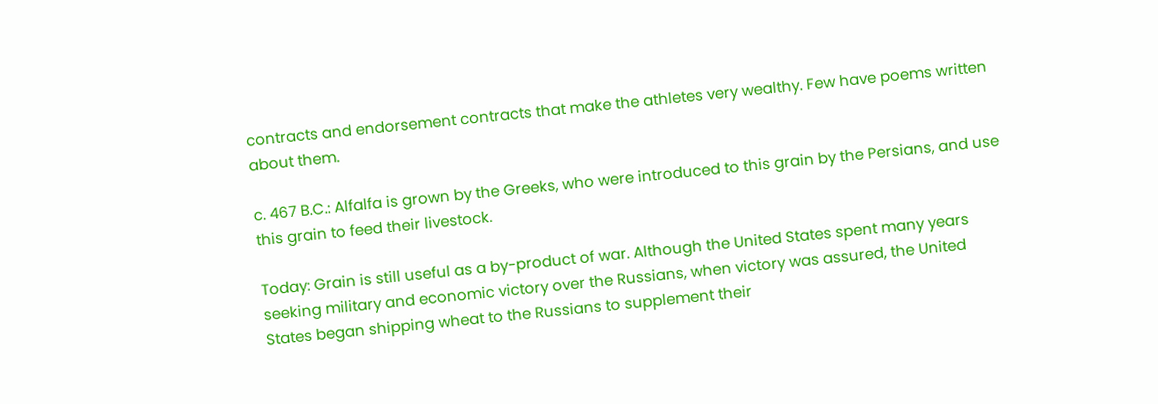contracts and endorsement contracts that make the athletes very wealthy. Few have poems written about them.

c. 467 B.C.: Alfalfa is grown by the Greeks, who were introduced to this grain by the Persians, and use this grain to feed their livestock.

Today: Grain is still useful as a by-product of war. Although the United States spent many years seeking military and economic victory over the Russians, when victory was assured, the United States began shipping wheat to the Russians to supplement their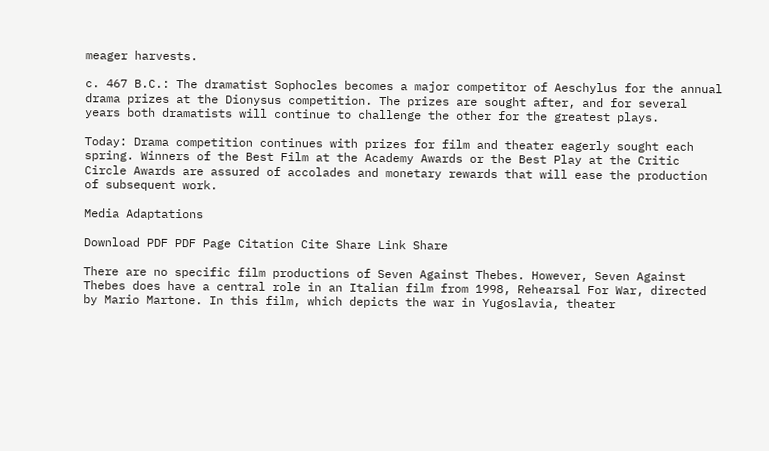meager harvests.

c. 467 B.C.: The dramatist Sophocles becomes a major competitor of Aeschylus for the annual drama prizes at the Dionysus competition. The prizes are sought after, and for several years both dramatists will continue to challenge the other for the greatest plays.

Today: Drama competition continues with prizes for film and theater eagerly sought each spring. Winners of the Best Film at the Academy Awards or the Best Play at the Critic Circle Awards are assured of accolades and monetary rewards that will ease the production of subsequent work.

Media Adaptations

Download PDF PDF Page Citation Cite Share Link Share

There are no specific film productions of Seven Against Thebes. However, Seven Against Thebes does have a central role in an Italian film from 1998, Rehearsal For War, directed by Mario Martone. In this film, which depicts the war in Yugoslavia, theater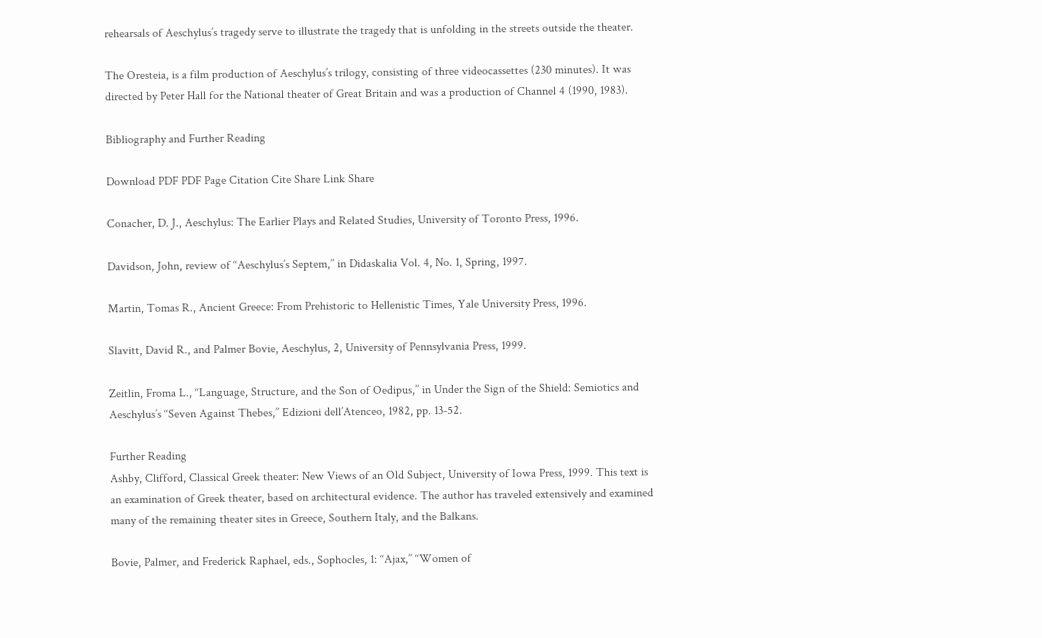rehearsals of Aeschylus’s tragedy serve to illustrate the tragedy that is unfolding in the streets outside the theater.

The Oresteia, is a film production of Aeschylus’s trilogy, consisting of three videocassettes (230 minutes). It was directed by Peter Hall for the National theater of Great Britain and was a production of Channel 4 (1990, 1983).

Bibliography and Further Reading

Download PDF PDF Page Citation Cite Share Link Share

Conacher, D. J., Aeschylus: The Earlier Plays and Related Studies, University of Toronto Press, 1996.

Davidson, John, review of ‘‘Aeschylus’s Septem,’’ in Didaskalia Vol. 4, No. 1, Spring, 1997.

Martin, Tomas R., Ancient Greece: From Prehistoric to Hellenistic Times, Yale University Press, 1996.

Slavitt, David R., and Palmer Bovie, Aeschylus, 2, University of Pennsylvania Press, 1999.

Zeitlin, Froma L., ‘‘Language, Structure, and the Son of Oedipus,’’ in Under the Sign of the Shield: Semiotics and Aeschylus’s ‘‘Seven Against Thebes,’’ Edizioni dell’Atenceo, 1982, pp. 13-52.

Further Reading
Ashby, Clifford, Classical Greek theater: New Views of an Old Subject, University of Iowa Press, 1999. This text is an examination of Greek theater, based on architectural evidence. The author has traveled extensively and examined many of the remaining theater sites in Greece, Southern Italy, and the Balkans.

Bovie, Palmer, and Frederick Raphael, eds., Sophocles, 1: ‘‘Ajax,’’ ‘‘Women of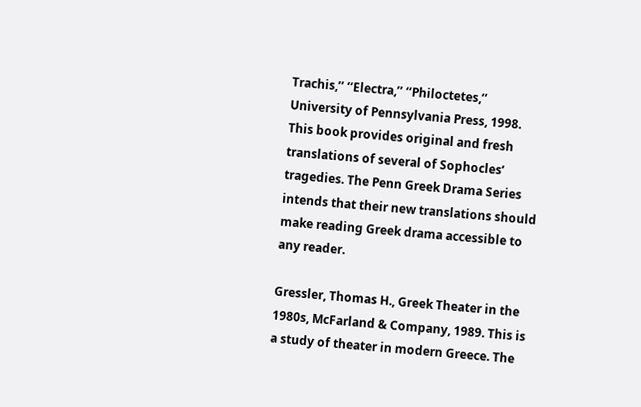Trachis,’’ ‘‘Electra,’’ ‘‘Philoctetes,’’ University of Pennsylvania Press, 1998. This book provides original and fresh translations of several of Sophocles’ tragedies. The Penn Greek Drama Series intends that their new translations should make reading Greek drama accessible to any reader.

Gressler, Thomas H., Greek Theater in the 1980s, McFarland & Company, 1989. This is a study of theater in modern Greece. The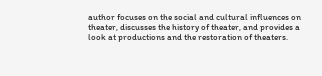author focuses on the social and cultural influences on theater, discusses the history of theater, and provides a look at productions and the restoration of theaters.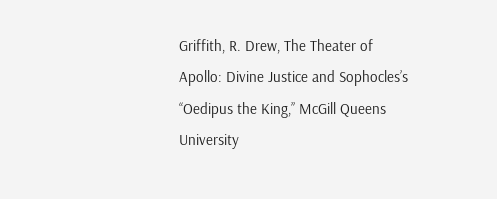Griffith, R. Drew, The Theater of Apollo: Divine Justice and Sophocles’s ‘‘Oedipus the King,’’ McGill Queens University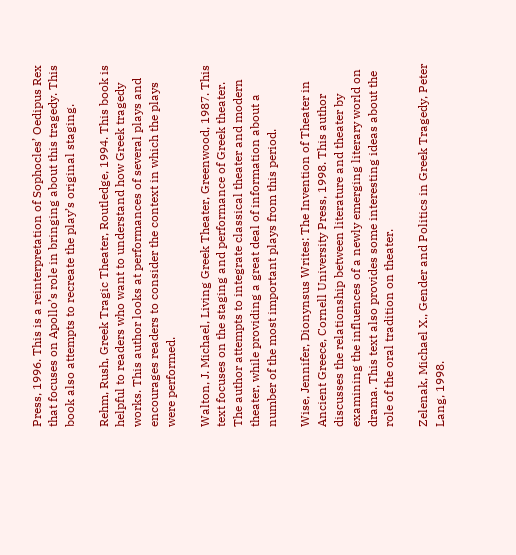Press, 1996. This is a reinterpretation of Sophocles’ Oedipus Rex that focuses on Apollo’s role in bringing about this tragedy. This book also attempts to recreate the play’s original staging.

Rehm, Rush, Greek Tragic Theater, Routledge, 1994. This book is helpful to readers who want to understand how Greek tragedy works. This author looks at performances of several plays and encourages readers to consider the context in which the plays were performed.

Walton, J. Michael, Living Greek Theater, Greenwood, 1987. This text focuses on the staging and performance of Greek theater. The author attempts to integrate classical theater and modern theater, while providing a great deal of information about a number of the most important plays from this period.

Wise, Jennifer, Dionynsus Writes: The Invention of Theater in Ancient Greece, Cornell University Press, 1998. This author discusses the relationship between literature and theater by examining the influences of a newly emerging literary world on drama. This text also provides some interesting ideas about the role of the oral tradition on theater.

Zelenak, Michael X., Gender and Politics in Greek Tragedy, Peter Lang, 1998.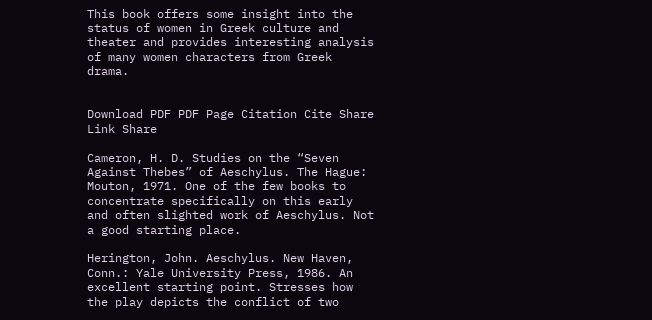This book offers some insight into the status of women in Greek culture and theater and provides interesting analysis of many women characters from Greek drama.


Download PDF PDF Page Citation Cite Share Link Share

Cameron, H. D. Studies on the “Seven Against Thebes” of Aeschylus. The Hague: Mouton, 1971. One of the few books to concentrate specifically on this early and often slighted work of Aeschylus. Not a good starting place.

Herington, John. Aeschylus. New Haven, Conn.: Yale University Press, 1986. An excellent starting point. Stresses how the play depicts the conflict of two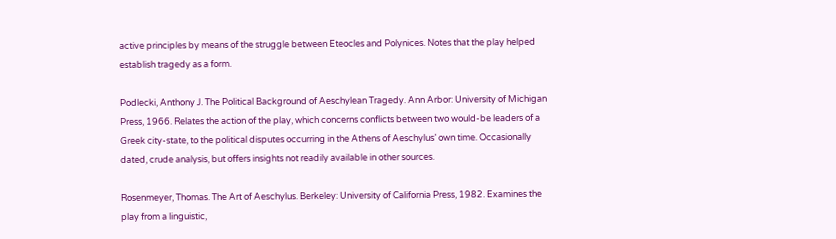active principles by means of the struggle between Eteocles and Polynices. Notes that the play helped establish tragedy as a form.

Podlecki, Anthony J. The Political Background of Aeschylean Tragedy. Ann Arbor: University of Michigan Press, 1966. Relates the action of the play, which concerns conflicts between two would-be leaders of a Greek city-state, to the political disputes occurring in the Athens of Aeschylus’ own time. Occasionally dated, crude analysis, but offers insights not readily available in other sources.

Rosenmeyer, Thomas. The Art of Aeschylus. Berkeley: University of California Press, 1982. Examines the play from a linguistic,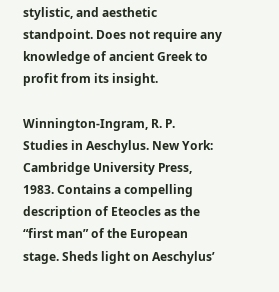stylistic, and aesthetic standpoint. Does not require any knowledge of ancient Greek to profit from its insight.

Winnington-Ingram, R. P. Studies in Aeschylus. New York: Cambridge University Press, 1983. Contains a compelling description of Eteocles as the “first man” of the European stage. Sheds light on Aeschylus’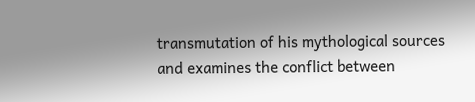transmutation of his mythological sources and examines the conflict between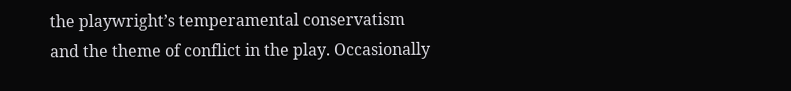the playwright’s temperamental conservatism and the theme of conflict in the play. Occasionally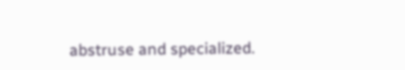abstruse and specialized.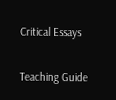Critical Essays


Teaching Guide